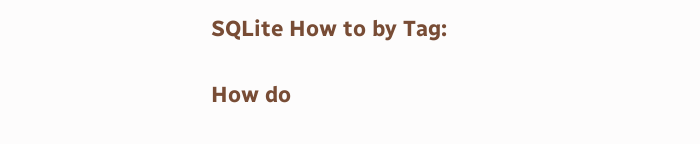SQLite How to by Tag:

How do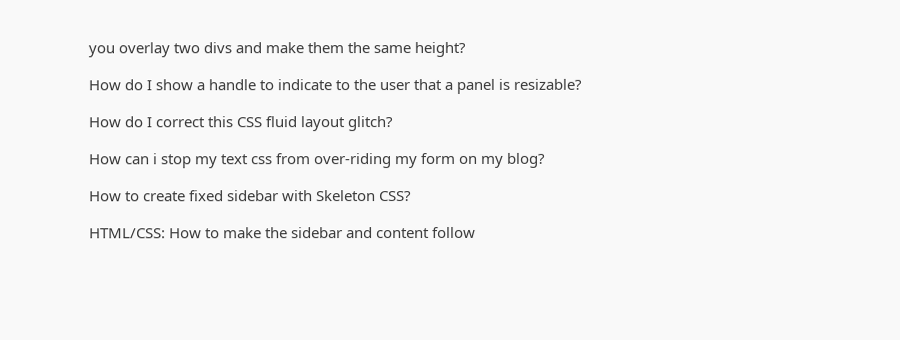you overlay two divs and make them the same height?

How do I show a handle to indicate to the user that a panel is resizable?

How do I correct this CSS fluid layout glitch?

How can i stop my text css from over-riding my form on my blog?

How to create fixed sidebar with Skeleton CSS?

HTML/CSS: How to make the sidebar and content follow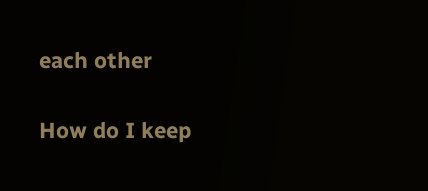each other

How do I keep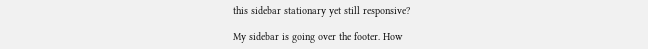this sidebar stationary yet still responsive?

My sidebar is going over the footer. How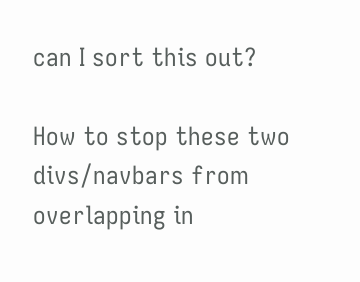can I sort this out?

How to stop these two divs/navbars from overlapping in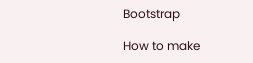Bootstrap

How to make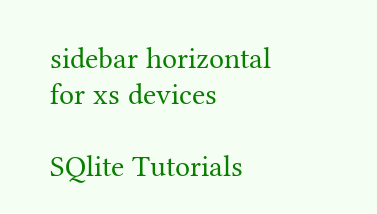sidebar horizontal for xs devices

SQlite Tutorials